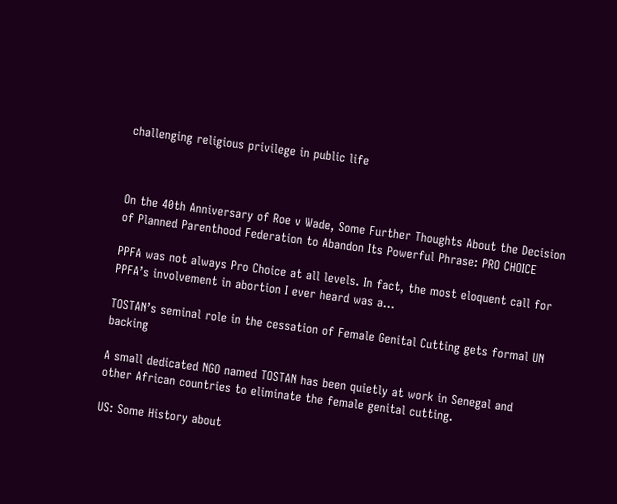challenging religious privilege in public life



On the 40th Anniversary of Roe v Wade, Some Further Thoughts About the Decision of Planned Parenthood Federation to Abandon Its Powerful Phrase: PRO CHOICE

PPFA was not always Pro Choice at all levels. In fact, the most eloquent call for PPFA’s involvement in abortion I ever heard was a…

TOSTAN’s seminal role in the cessation of Female Genital Cutting gets formal UN backing

A small dedicated NGO named TOSTAN has been quietly at work in Senegal and other African countries to eliminate the female genital cutting.

US: Some History about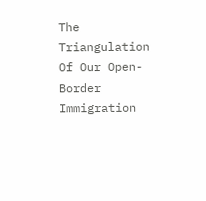The Triangulation Of Our Open-Border Immigration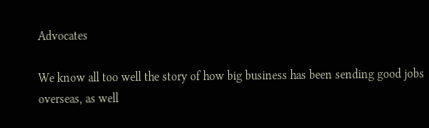Advocates

We know all too well the story of how big business has been sending good jobs overseas, as well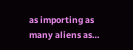as importing as many aliens as…